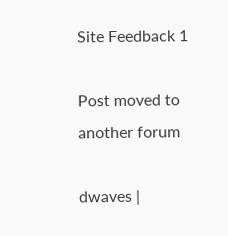Site Feedback 1

Post moved to another forum

dwaves |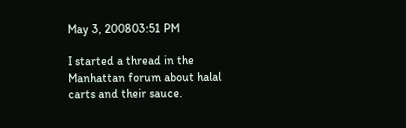May 3, 200803:51 PM

I started a thread in the Manhattan forum about halal carts and their sauce.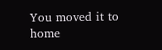You moved it to home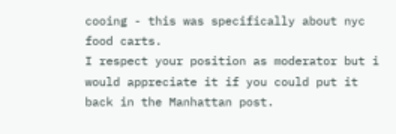cooing - this was specifically about nyc food carts.
I respect your position as moderator but i would appreciate it if you could put it back in the Manhattan post.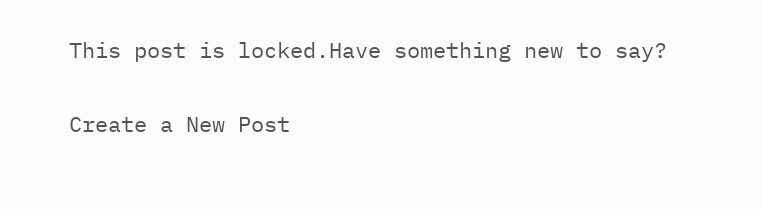This post is locked.Have something new to say?

Create a New Post